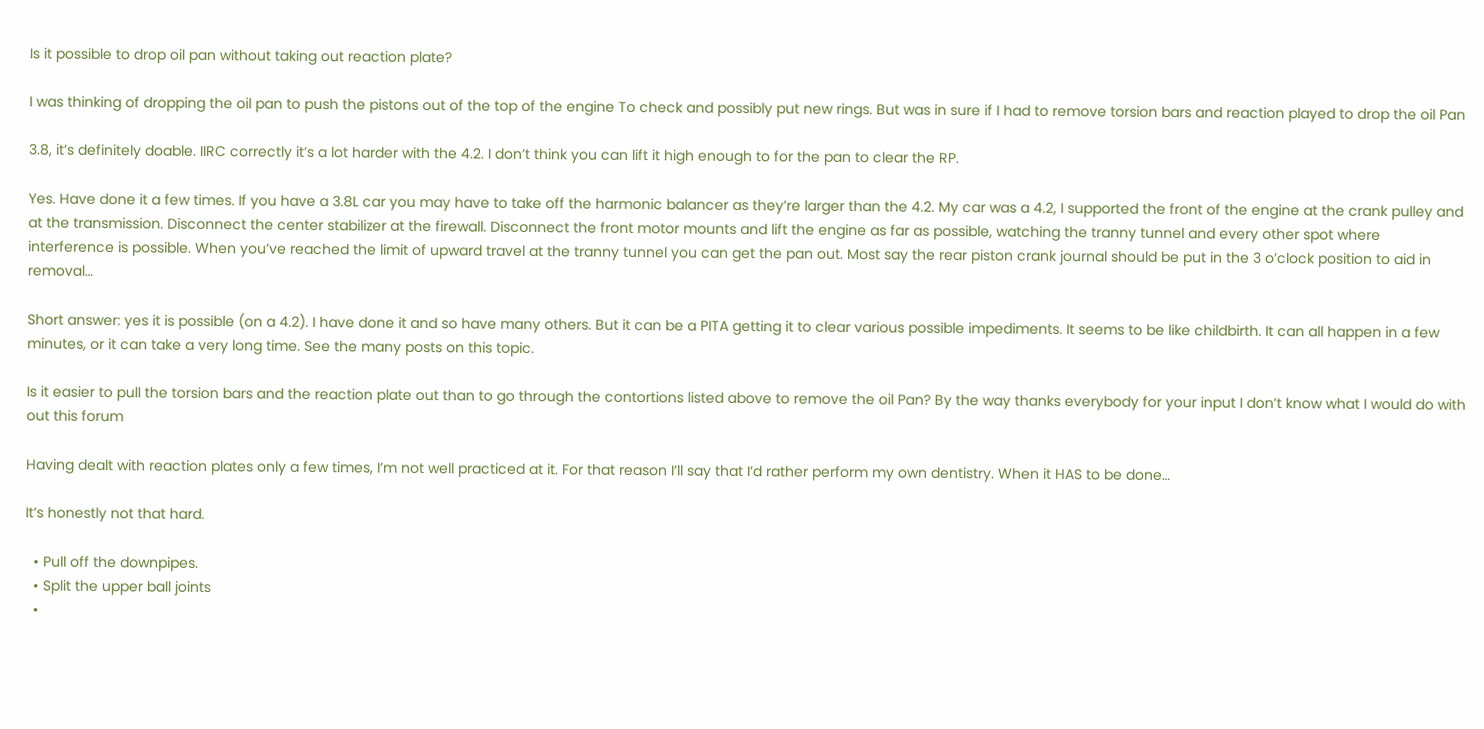Is it possible to drop oil pan without taking out reaction plate?

I was thinking of dropping the oil pan to push the pistons out of the top of the engine To check and possibly put new rings. But was in sure if I had to remove torsion bars and reaction played to drop the oil Pan

3.8, it’s definitely doable. IIRC correctly it’s a lot harder with the 4.2. I don’t think you can lift it high enough to for the pan to clear the RP.

Yes. Have done it a few times. If you have a 3.8L car you may have to take off the harmonic balancer as they’re larger than the 4.2. My car was a 4.2, I supported the front of the engine at the crank pulley and at the transmission. Disconnect the center stabilizer at the firewall. Disconnect the front motor mounts and lift the engine as far as possible, watching the tranny tunnel and every other spot where interference is possible. When you’ve reached the limit of upward travel at the tranny tunnel you can get the pan out. Most say the rear piston crank journal should be put in the 3 o’clock position to aid in removal…

Short answer: yes it is possible (on a 4.2). I have done it and so have many others. But it can be a PITA getting it to clear various possible impediments. It seems to be like childbirth. It can all happen in a few minutes, or it can take a very long time. See the many posts on this topic.

Is it easier to pull the torsion bars and the reaction plate out than to go through the contortions listed above to remove the oil Pan? By the way thanks everybody for your input I don’t know what I would do with out this forum

Having dealt with reaction plates only a few times, I’m not well practiced at it. For that reason I’ll say that I’d rather perform my own dentistry. When it HAS to be done…

It’s honestly not that hard.

  • Pull off the downpipes.
  • Split the upper ball joints
  •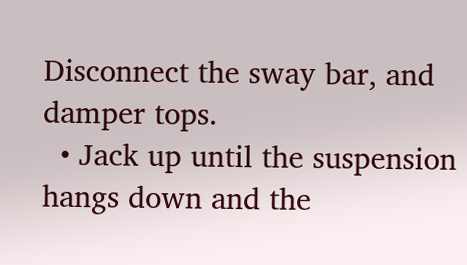Disconnect the sway bar, and damper tops.
  • Jack up until the suspension hangs down and the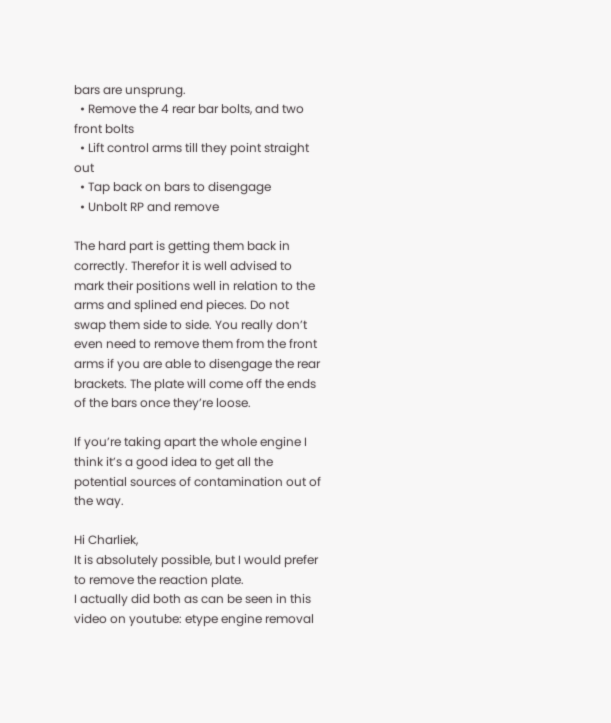bars are unsprung.
  • Remove the 4 rear bar bolts, and two front bolts
  • Lift control arms till they point straight out
  • Tap back on bars to disengage
  • Unbolt RP and remove

The hard part is getting them back in correctly. Therefor it is well advised to mark their positions well in relation to the arms and splined end pieces. Do not swap them side to side. You really don’t even need to remove them from the front arms if you are able to disengage the rear brackets. The plate will come off the ends of the bars once they’re loose.

If you’re taking apart the whole engine I think it’s a good idea to get all the potential sources of contamination out of the way.

Hi Charliek,
It is absolutely possible, but I would prefer to remove the reaction plate.
I actually did both as can be seen in this video on youtube: etype engine removal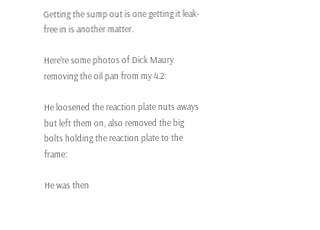Getting the sump out is one getting it leak-free in is another matter.

Here’re some photos of Dick Maury removing the oil pan from my 4.2:

He loosened the reaction plate nuts aways but left them on, also removed the big bolts holding the reaction plate to the frame:

He was then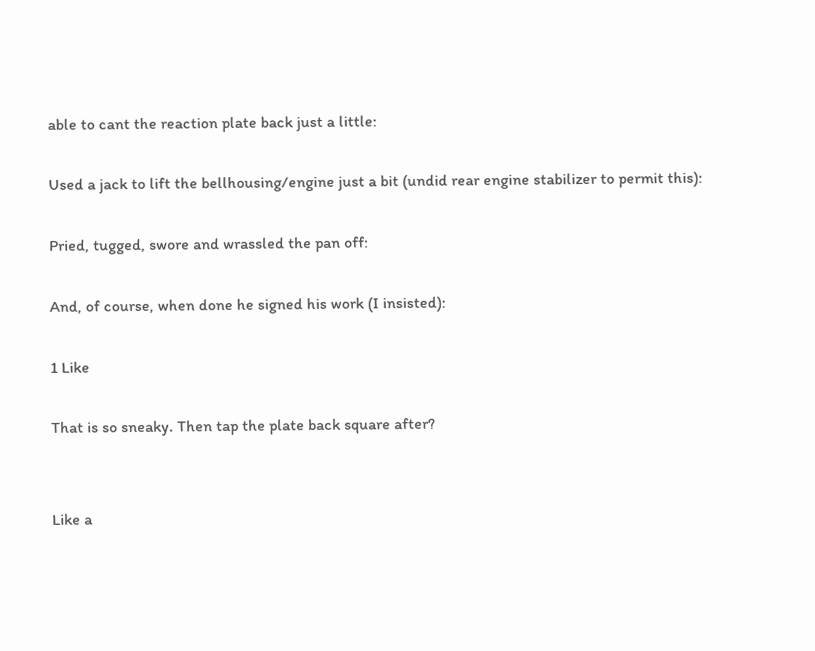able to cant the reaction plate back just a little:

Used a jack to lift the bellhousing/engine just a bit (undid rear engine stabilizer to permit this):

Pried, tugged, swore and wrassled the pan off:

And, of course, when done he signed his work (I insisted):

1 Like

That is so sneaky. Then tap the plate back square after?


Like a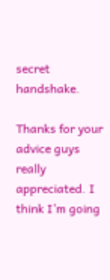secret handshake.

Thanks for your advice guys really appreciated. I think I’m going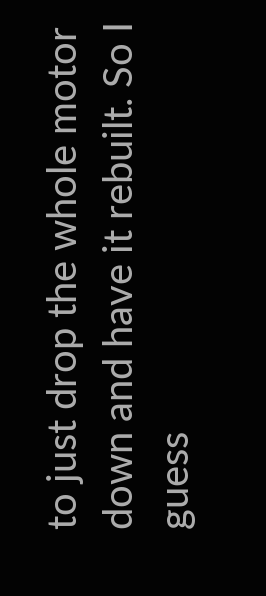to just drop the whole motor down and have it rebuilt. So I guess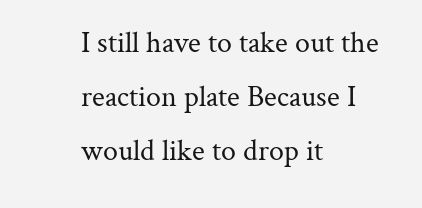I still have to take out the reaction plate Because I would like to drop it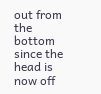out from the bottom since the head is now off